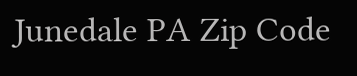Junedale PA Zip Code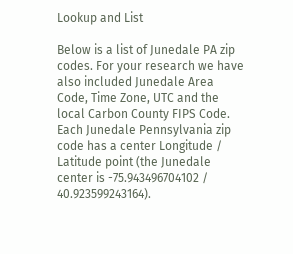Lookup and List

Below is a list of Junedale PA zip codes. For your research we have also included Junedale Area Code, Time Zone, UTC and the local Carbon County FIPS Code. Each Junedale Pennsylvania zip code has a center Longitude / Latitude point (the Junedale center is -75.943496704102 / 40.923599243164).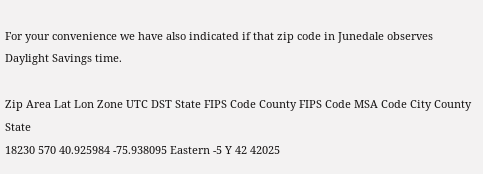For your convenience we have also indicated if that zip code in Junedale observes Daylight Savings time.

Zip Area Lat Lon Zone UTC DST State FIPS Code County FIPS Code MSA Code City County State
18230 570 40.925984 -75.938095 Eastern -5 Y 42 42025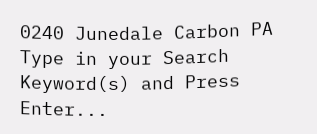0240 Junedale Carbon PA
Type in your Search Keyword(s) and Press Enter...